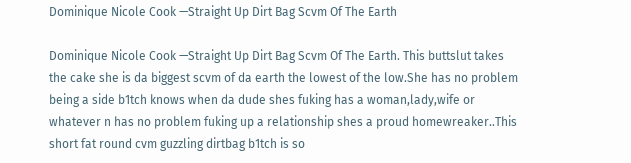Dominique Nicole Cook —Straight Up Dirt Bag Scvm Of The Earth

Dominique Nicole Cook —Straight Up Dirt Bag Scvm Of The Earth. This buttslut takes the cake she is da biggest scvm of da earth the lowest of the low.She has no problem being a side b1tch knows when da dude shes fuking has a woman,lady,wife or whatever n has no problem fuking up a relationship shes a proud homewreaker..This short fat round cvm guzzling dirtbag b1tch is so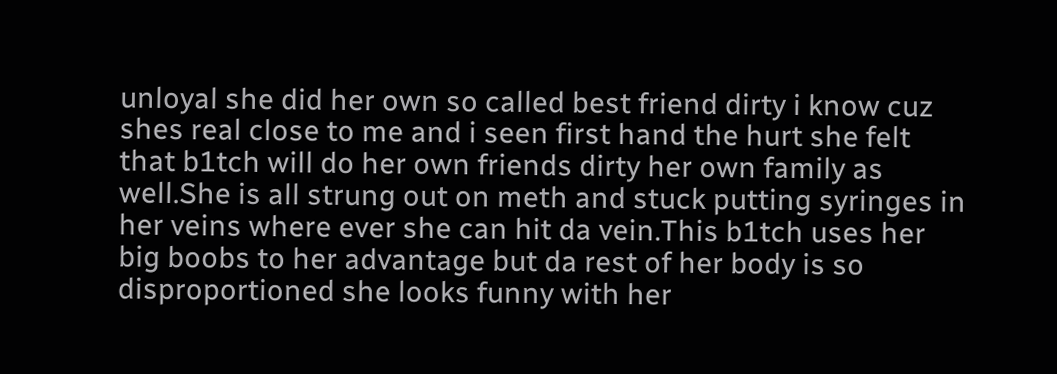unloyal she did her own so called best friend dirty i know cuz shes real close to me and i seen first hand the hurt she felt that b1tch will do her own friends dirty her own family as well.She is all strung out on meth and stuck putting syringes in her veins where ever she can hit da vein.This b1tch uses her big boobs to her advantage but da rest of her body is so disproportioned she looks funny with her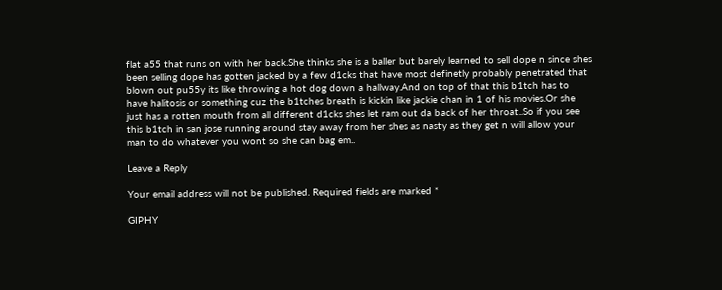flat a55 that runs on with her back.She thinks she is a baller but barely learned to sell dope n since shes been selling dope has gotten jacked by a few d1cks that have most definetly probably penetrated that blown out pu55y its like throwing a hot dog down a hallway.And on top of that this b1tch has to have halitosis or something cuz the b1tches breath is kickin like jackie chan in 1 of his movies.Or she just has a rotten mouth from all different d1cks shes let ram out da back of her throat..So if you see this b1tch in san jose running around stay away from her shes as nasty as they get n will allow your man to do whatever you wont so she can bag em..

Leave a Reply

Your email address will not be published. Required fields are marked *

GIPHY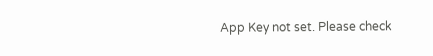App Key not set. Please check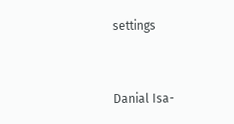settings


Danial Isa-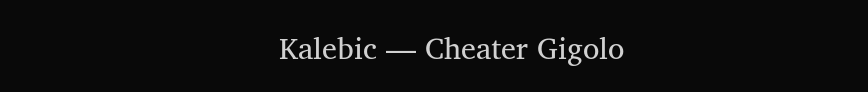Kalebic — Cheater Gigolo